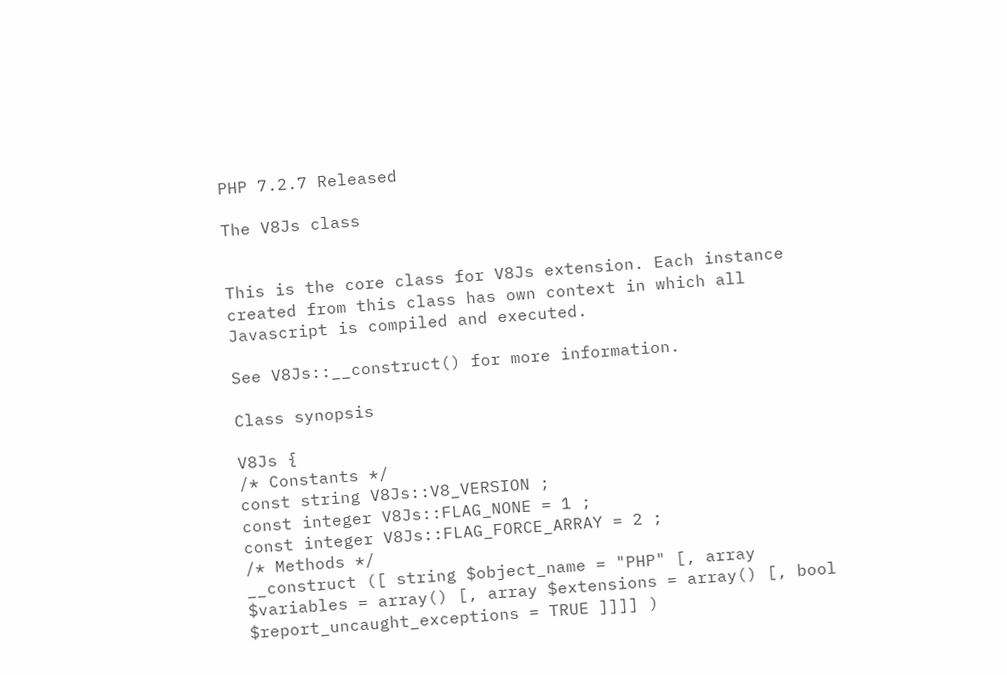PHP 7.2.7 Released

The V8Js class


This is the core class for V8Js extension. Each instance created from this class has own context in which all Javascript is compiled and executed.

See V8Js::__construct() for more information.

Class synopsis

V8Js {
/* Constants */
const string V8Js::V8_VERSION ;
const integer V8Js::FLAG_NONE = 1 ;
const integer V8Js::FLAG_FORCE_ARRAY = 2 ;
/* Methods */
__construct ([ string $object_name = "PHP" [, array $variables = array() [, array $extensions = array() [, bool $report_uncaught_exceptions = TRUE ]]]] )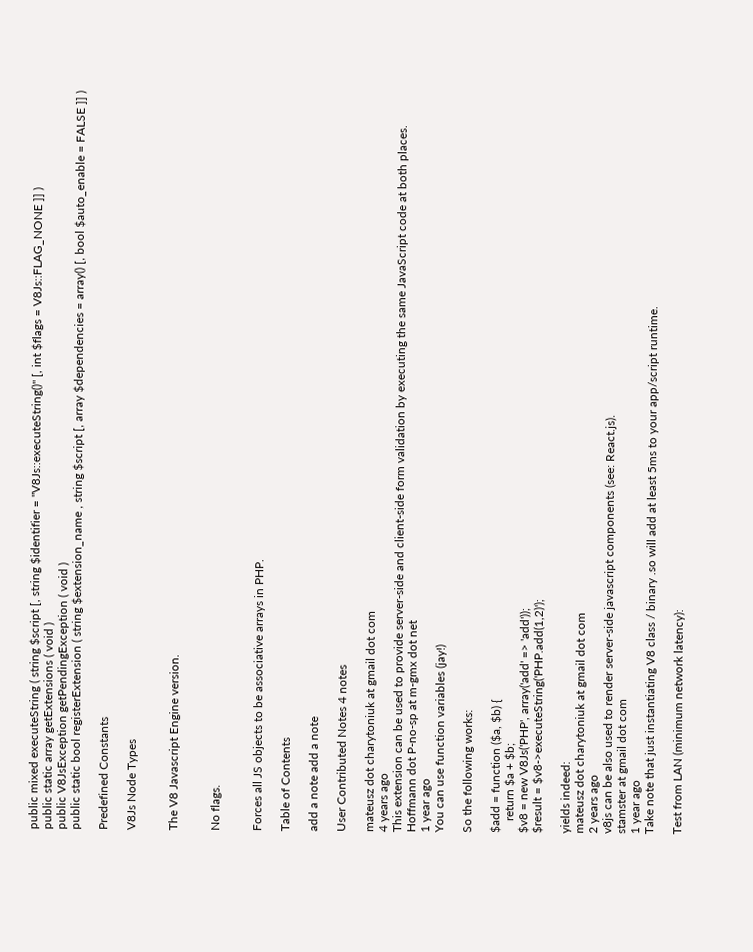public mixed executeString ( string $script [, string $identifier = "V8Js::executeString()" [, int $flags = V8Js::FLAG_NONE ]] )
public static array getExtensions ( void )
public V8JsException getPendingException ( void )
public static bool registerExtension ( string $extension_name , string $script [, array $dependencies = array() [, bool $auto_enable = FALSE ]] )

Predefined Constants

V8Js Node Types


The V8 Javascript Engine version.


No flags.


Forces all JS objects to be associative arrays in PHP.

Table of Contents

add a note add a note

User Contributed Notes 4 notes

mateusz dot charytoniuk at gmail dot com
4 years ago
This extension can be used to provide server-side and client-side form validation by executing the same JavaScript code at both places.
Hoffmann dot P-no-sp at m-gmx dot net
1 year ago
You can use function variables (jay!)

So the following works:

$add = function ($a, $b) {
    return $a + $b;
$v8 = new V8Js('PHP', array('add' => 'add'));
$result = $v8->executeString('PHP.add(1,2)');

yields indeed:
mateusz dot charytoniuk at gmail dot com
2 years ago
v8js can be also used to render server-side javascript components (see: React.js).
stamster at gmail dot com
1 year ago
Take note that just instantiating V8 class / binary .so will add at least 5ms to your app/script runtime.

Test from LAN (minimum network latency):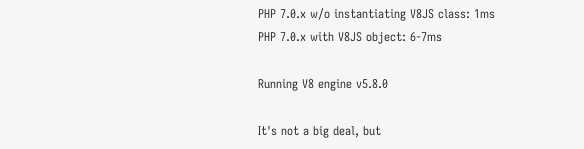PHP 7.0.x w/o instantiating V8JS class: 1ms
PHP 7.0.x with V8JS object: 6-7ms

Running V8 engine v5.8.0

It's not a big deal, but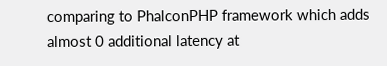comparing to PhalconPHP framework which adds almost 0 additional latency at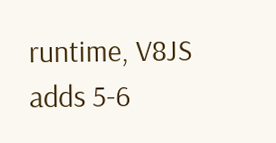runtime, V8JS adds 5-6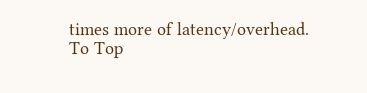times more of latency/overhead.
To Top